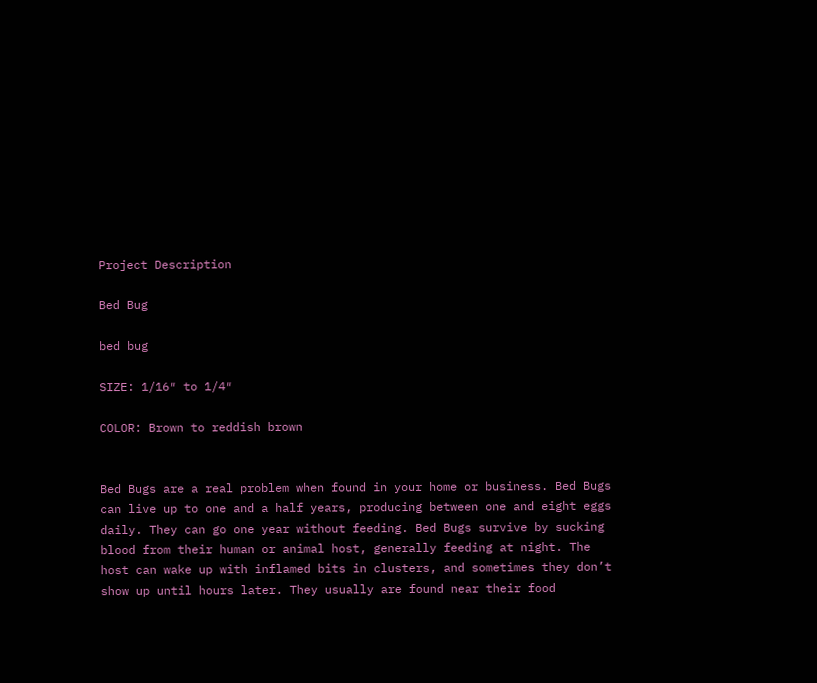Project Description

Bed Bug

bed bug

SIZE: 1/16″ to 1/4″

COLOR: Brown to reddish brown


Bed Bugs are a real problem when found in your home or business. Bed Bugs can live up to one and a half years, producing between one and eight eggs daily. They can go one year without feeding. Bed Bugs survive by sucking blood from their human or animal host, generally feeding at night. The host can wake up with inflamed bits in clusters, and sometimes they don’t show up until hours later. They usually are found near their food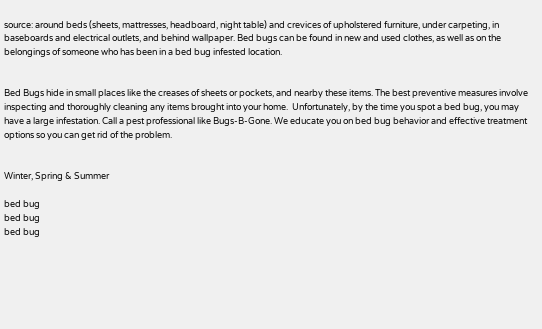source: around beds (sheets, mattresses, headboard, night table) and crevices of upholstered furniture, under carpeting, in baseboards and electrical outlets, and behind wallpaper. Bed bugs can be found in new and used clothes, as well as on the belongings of someone who has been in a bed bug infested location.


Bed Bugs hide in small places like the creases of sheets or pockets, and nearby these items. The best preventive measures involve inspecting and thoroughly cleaning any items brought into your home.  Unfortunately, by the time you spot a bed bug, you may have a large infestation. Call a pest professional like Bugs-B-Gone. We educate you on bed bug behavior and effective treatment options so you can get rid of the problem.


Winter, Spring & Summer

bed bug
bed bug
bed bug